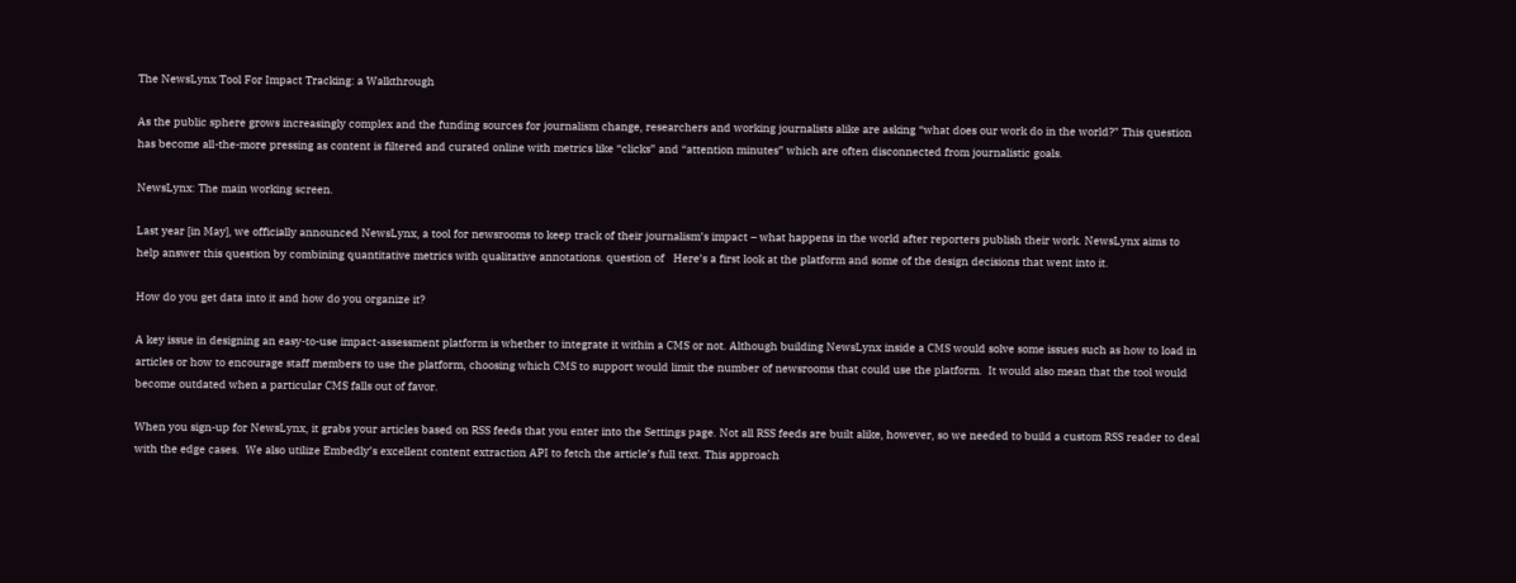The NewsLynx Tool For Impact Tracking: a Walkthrough

As the public sphere grows increasingly complex and the funding sources for journalism change, researchers and working journalists alike are asking “what does our work do in the world?” This question has become all-the-more pressing as content is filtered and curated online with metrics like “clicks” and “attention minutes” which are often disconnected from journalistic goals.

NewsLynx: The main working screen.

Last year [in May], we officially announced NewsLynx, a tool for newsrooms to keep track of their journalism’s impact – what happens in the world after reporters publish their work. NewsLynx aims to help answer this question by combining quantitative metrics with qualitative annotations. question of   Here’s a first look at the platform and some of the design decisions that went into it.

How do you get data into it and how do you organize it?

A key issue in designing an easy-to-use impact-assessment platform is whether to integrate it within a CMS or not. Although building NewsLynx inside a CMS would solve some issues such as how to load in articles or how to encourage staff members to use the platform, choosing which CMS to support would limit the number of newsrooms that could use the platform.  It would also mean that the tool would become outdated when a particular CMS falls out of favor.

When you sign-up for NewsLynx, it grabs your articles based on RSS feeds that you enter into the Settings page. Not all RSS feeds are built alike, however, so we needed to build a custom RSS reader to deal with the edge cases.  We also utilize Embedly’s excellent content extraction API to fetch the article’s full text. This approach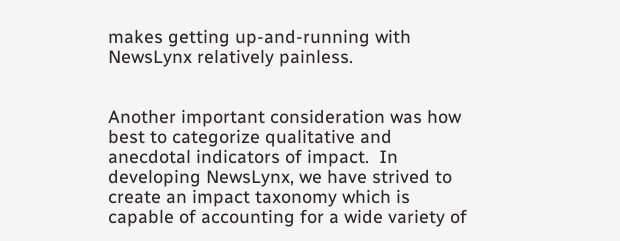makes getting up-and-running with NewsLynx relatively painless.


Another important consideration was how best to categorize qualitative and anecdotal indicators of impact.  In developing NewsLynx, we have strived to create an impact taxonomy which is capable of accounting for a wide variety of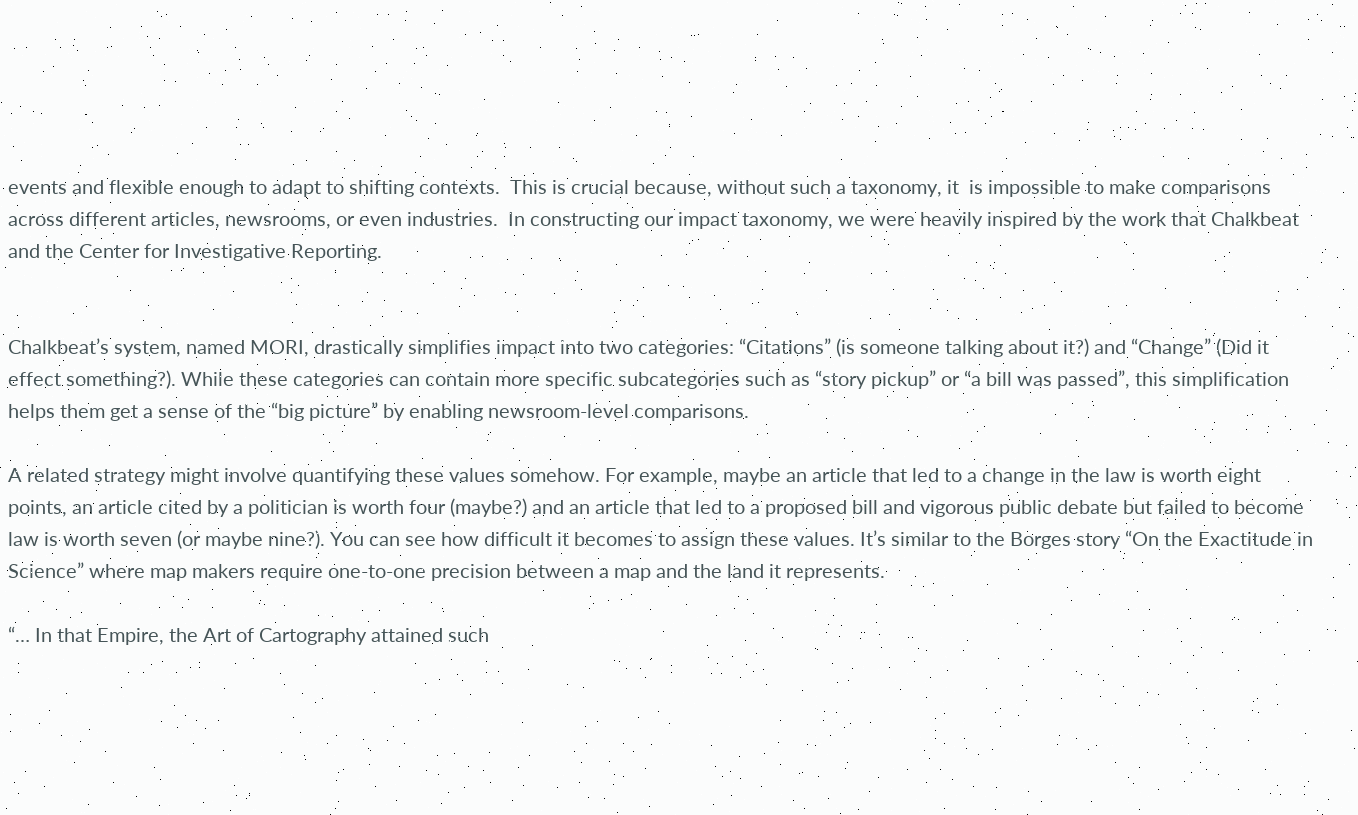events and flexible enough to adapt to shifting contexts.  This is crucial because, without such a taxonomy, it  is impossible to make comparisons across different articles, newsrooms, or even industries.  In constructing our impact taxonomy, we were heavily inspired by the work that Chalkbeat and the Center for Investigative Reporting.


Chalkbeat’s system, named MORI, drastically simplifies impact into two categories: “Citations” (is someone talking about it?) and “Change” (Did it effect something?). While these categories can contain more specific subcategories such as “story pickup” or “a bill was passed”, this simplification helps them get a sense of the “big picture” by enabling newsroom-level comparisons.

A related strategy might involve quantifying these values somehow. For example, maybe an article that led to a change in the law is worth eight points, an article cited by a politician is worth four (maybe?) and an article that led to a proposed bill and vigorous public debate but failed to become law is worth seven (or maybe nine?). You can see how difficult it becomes to assign these values. It’s similar to the Borges story “On the Exactitude in Science” where map makers require one-to-one precision between a map and the land it represents.

“… In that Empire, the Art of Cartography attained such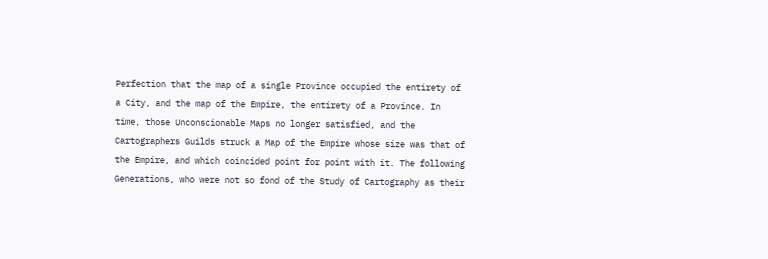Perfection that the map of a single Province occupied the entirety of a City, and the map of the Empire, the entirety of a Province. In time, those Unconscionable Maps no longer satisfied, and the Cartographers Guilds struck a Map of the Empire whose size was that of the Empire, and which coincided point for point with it. The following Generations, who were not so fond of the Study of Cartography as their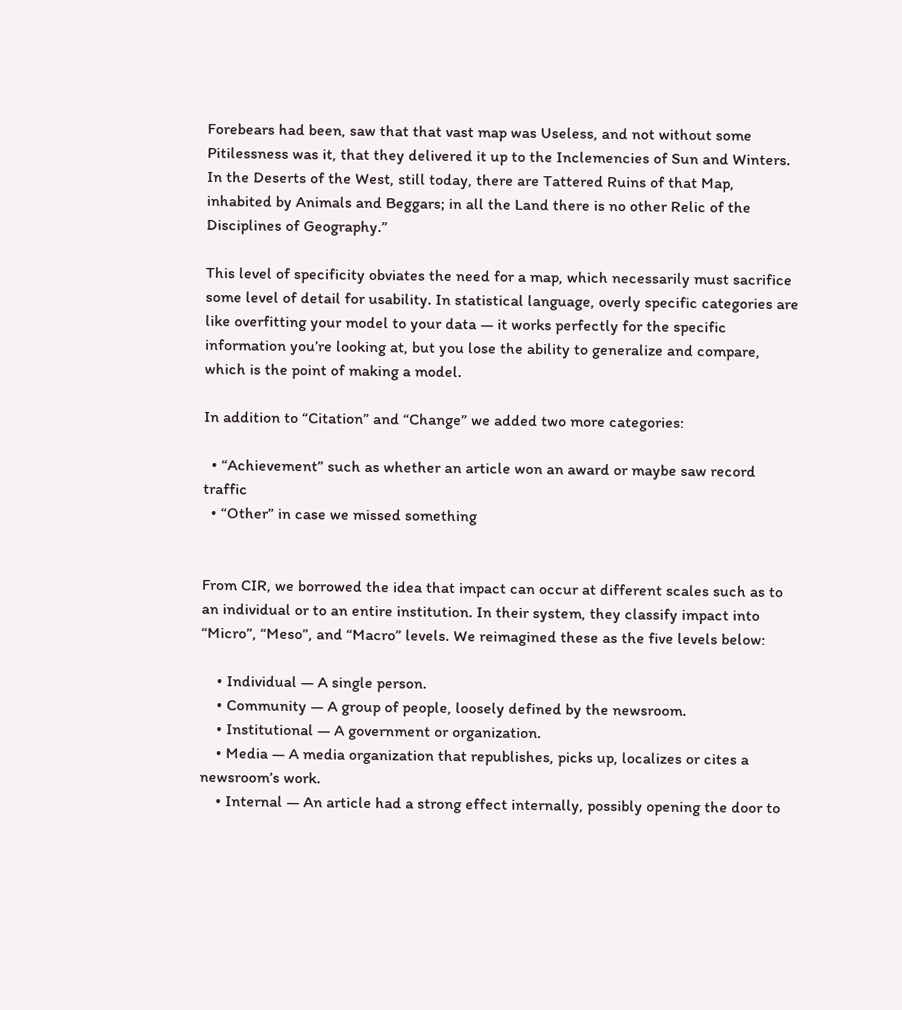Forebears had been, saw that that vast map was Useless, and not without some Pitilessness was it, that they delivered it up to the Inclemencies of Sun and Winters. In the Deserts of the West, still today, there are Tattered Ruins of that Map, inhabited by Animals and Beggars; in all the Land there is no other Relic of the Disciplines of Geography.”

This level of specificity obviates the need for a map, which necessarily must sacrifice some level of detail for usability. In statistical language, overly specific categories are like overfitting your model to your data — it works perfectly for the specific information you’re looking at, but you lose the ability to generalize and compare, which is the point of making a model.

In addition to “Citation” and “Change” we added two more categories:

  • “Achievement” such as whether an article won an award or maybe saw record traffic
  • “Other” in case we missed something


From CIR, we borrowed the idea that impact can occur at different scales such as to an individual or to an entire institution. In their system, they classify impact into “Micro”, “Meso”, and “Macro” levels. We reimagined these as the five levels below:

    • Individual — A single person.
    • Community — A group of people, loosely defined by the newsroom.
    • Institutional — A government or organization.
    • Media — A media organization that republishes, picks up, localizes or cites a newsroom’s work.
    • Internal — An article had a strong effect internally, possibly opening the door to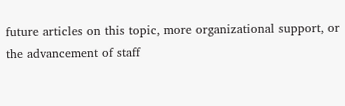future articles on this topic, more organizational support, or the advancement of staff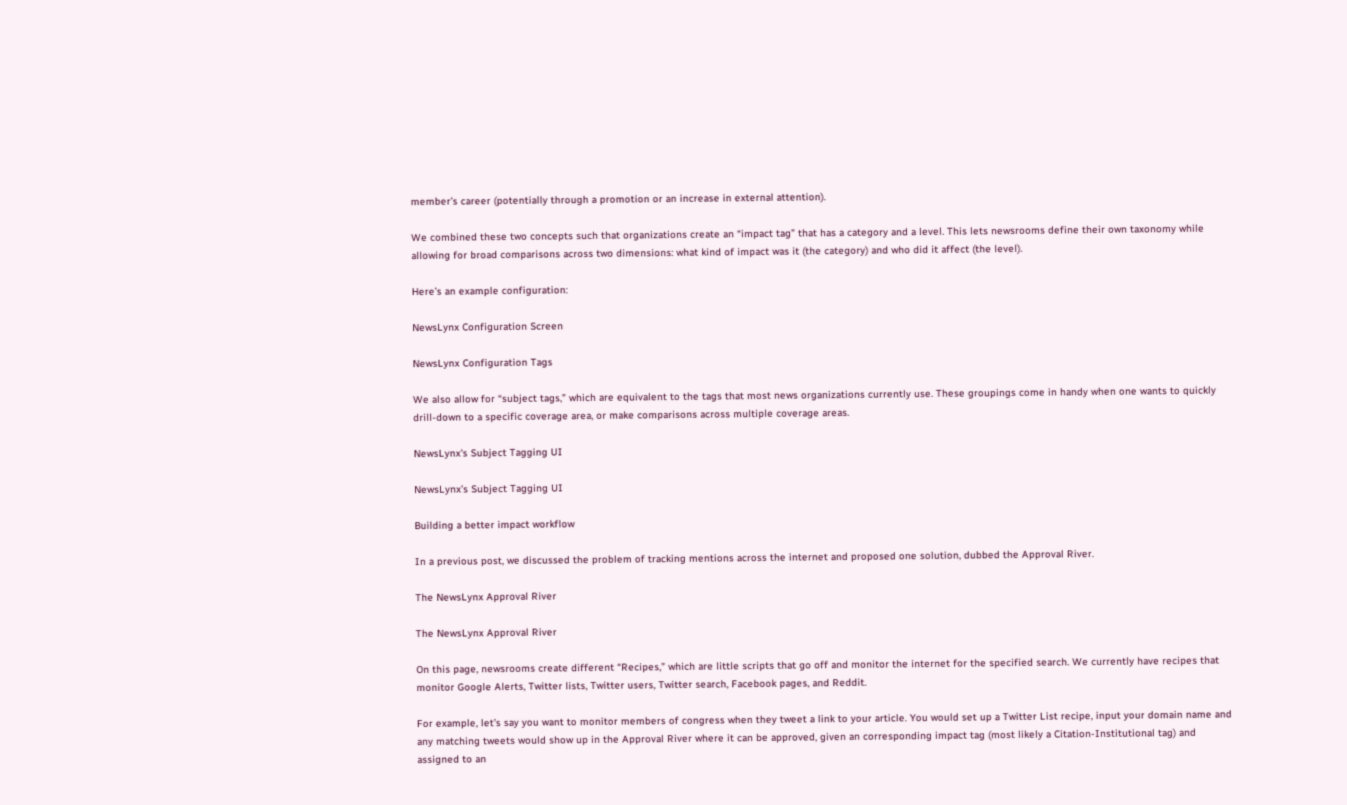member’s career (potentially through a promotion or an increase in external attention).

We combined these two concepts such that organizations create an “impact tag” that has a category and a level. This lets newsrooms define their own taxonomy while allowing for broad comparisons across two dimensions: what kind of impact was it (the category) and who did it affect (the level).

Here’s an example configuration:

NewsLynx Configuration Screen

NewsLynx Configuration Tags

We also allow for “subject tags,” which are equivalent to the tags that most news organizations currently use. These groupings come in handy when one wants to quickly drill-down to a specific coverage area, or make comparisons across multiple coverage areas.

NewsLynx's Subject Tagging UI

NewsLynx’s Subject Tagging UI

Building a better impact workflow

In a previous post, we discussed the problem of tracking mentions across the internet and proposed one solution, dubbed the Approval River.

The NewsLynx Approval River

The NewsLynx Approval River

On this page, newsrooms create different “Recipes,” which are little scripts that go off and monitor the internet for the specified search. We currently have recipes that monitor Google Alerts, Twitter lists, Twitter users, Twitter search, Facebook pages, and Reddit.

For example, let’s say you want to monitor members of congress when they tweet a link to your article. You would set up a Twitter List recipe, input your domain name and any matching tweets would show up in the Approval River where it can be approved, given an corresponding impact tag (most likely a Citation-Institutional tag) and assigned to an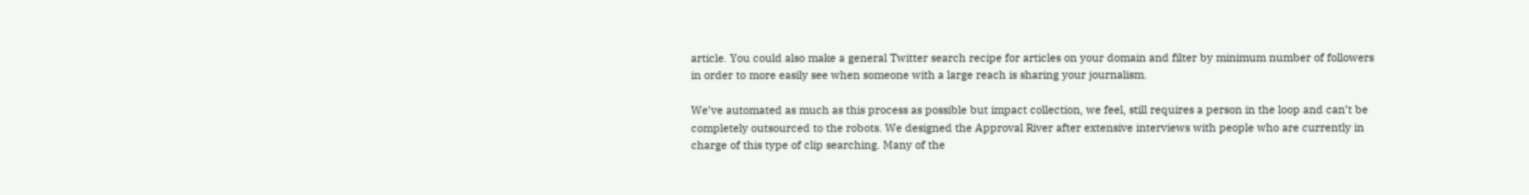article. You could also make a general Twitter search recipe for articles on your domain and filter by minimum number of followers in order to more easily see when someone with a large reach is sharing your journalism.

We’ve automated as much as this process as possible but impact collection, we feel, still requires a person in the loop and can’t be completely outsourced to the robots. We designed the Approval River after extensive interviews with people who are currently in charge of this type of clip searching. Many of the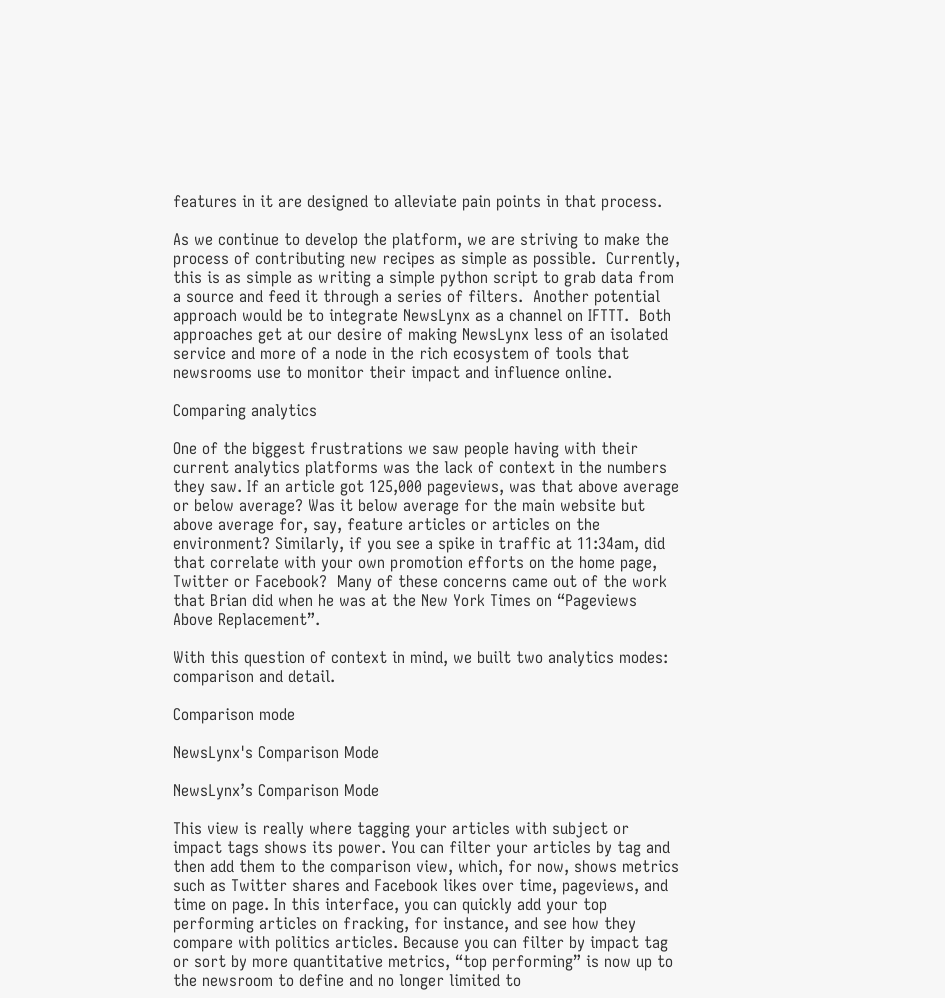features in it are designed to alleviate pain points in that process.

As we continue to develop the platform, we are striving to make the process of contributing new recipes as simple as possible.  Currently, this is as simple as writing a simple python script to grab data from a source and feed it through a series of filters.  Another potential approach would be to integrate NewsLynx as a channel on IFTTT.  Both approaches get at our desire of making NewsLynx less of an isolated service and more of a node in the rich ecosystem of tools that newsrooms use to monitor their impact and influence online.

Comparing analytics

One of the biggest frustrations we saw people having with their current analytics platforms was the lack of context in the numbers they saw. If an article got 125,000 pageviews, was that above average or below average? Was it below average for the main website but above average for, say, feature articles or articles on the environment? Similarly, if you see a spike in traffic at 11:34am, did that correlate with your own promotion efforts on the home page, Twitter or Facebook?  Many of these concerns came out of the work that Brian did when he was at the New York Times on “Pageviews Above Replacement”.

With this question of context in mind, we built two analytics modes: comparison and detail.

Comparison mode

NewsLynx's Comparison Mode

NewsLynx’s Comparison Mode

This view is really where tagging your articles with subject or impact tags shows its power. You can filter your articles by tag and then add them to the comparison view, which, for now, shows metrics such as Twitter shares and Facebook likes over time, pageviews, and time on page. In this interface, you can quickly add your top performing articles on fracking, for instance, and see how they compare with politics articles. Because you can filter by impact tag or sort by more quantitative metrics, “top performing” is now up to the newsroom to define and no longer limited to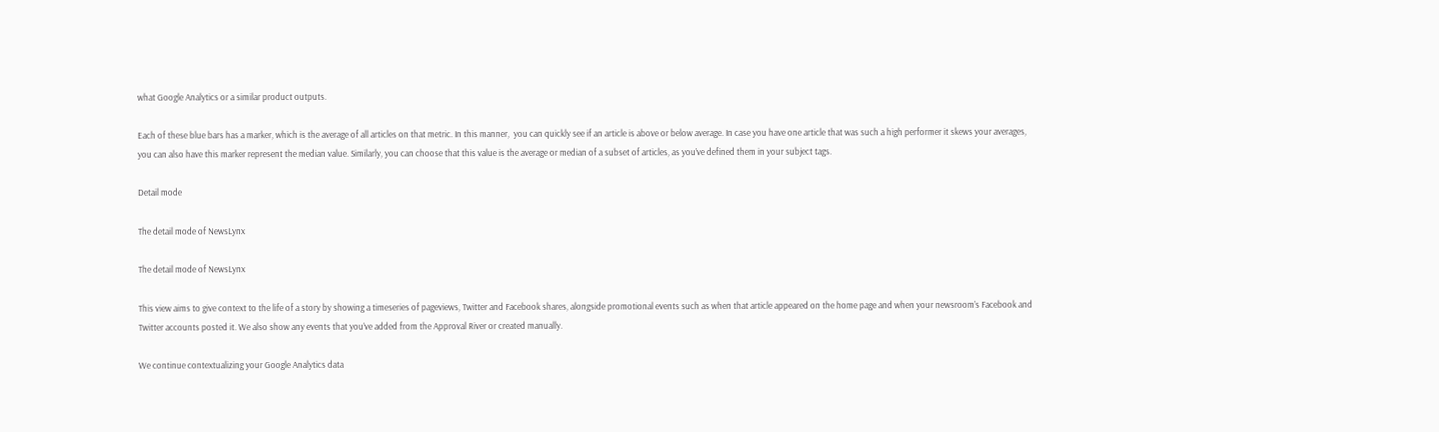what Google Analytics or a similar product outputs.

Each of these blue bars has a marker, which is the average of all articles on that metric. In this manner,  you can quickly see if an article is above or below average. In case you have one article that was such a high performer it skews your averages, you can also have this marker represent the median value. Similarly, you can choose that this value is the average or median of a subset of articles, as you’ve defined them in your subject tags.

Detail mode

The detail mode of NewsLynx

The detail mode of NewsLynx

This view aims to give context to the life of a story by showing a timeseries of pageviews, Twitter and Facebook shares, alongside promotional events such as when that article appeared on the home page and when your newsroom’s Facebook and Twitter accounts posted it. We also show any events that you’ve added from the Approval River or created manually.

We continue contextualizing your Google Analytics data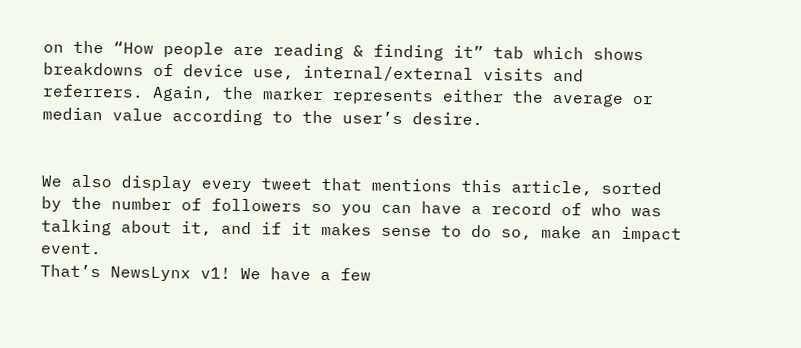on the “How people are reading & finding it” tab which shows breakdowns of device use, internal/external visits and referrers. Again, the marker represents either the average or median value according to the user’s desire.


We also display every tweet that mentions this article, sorted by the number of followers so you can have a record of who was talking about it, and if it makes sense to do so, make an impact event.
That’s NewsLynx v1! We have a few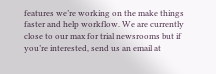features we’re working on the make things faster and help workflow. We are currently close to our max for trial newsrooms but if you’re interested, send us an email at